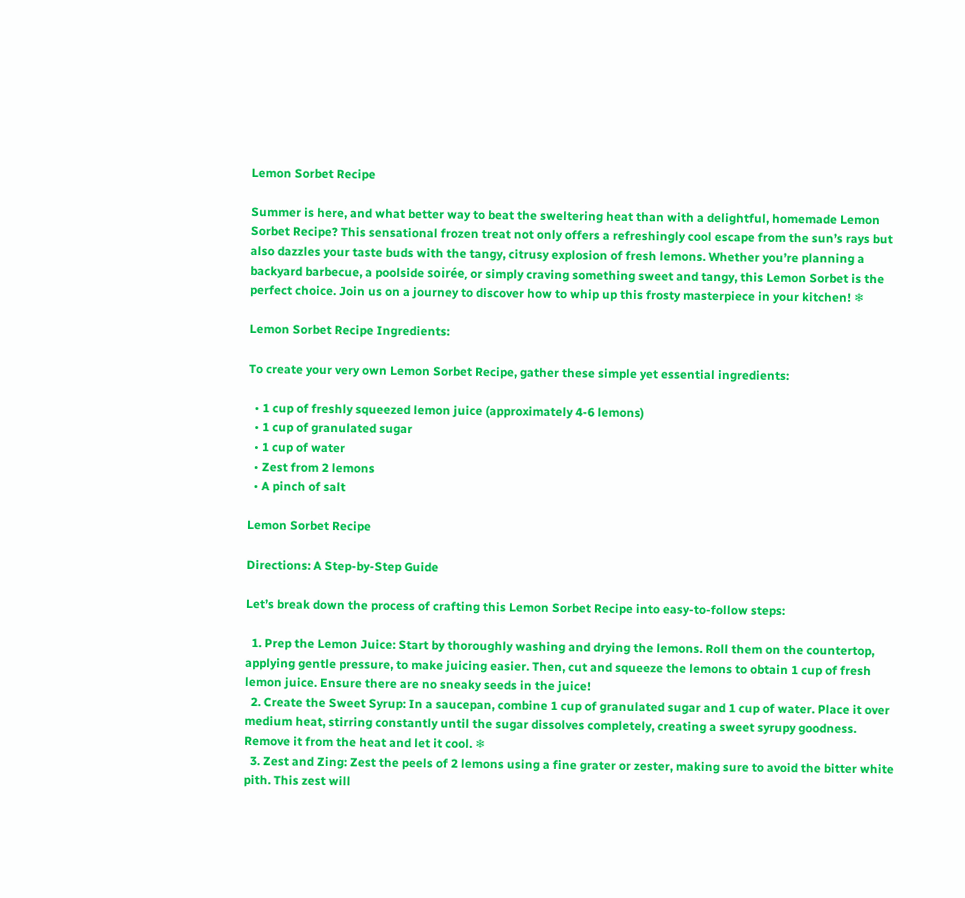Lemon Sorbet Recipe

Summer is here, and what better way to beat the sweltering heat than with a delightful, homemade Lemon Sorbet Recipe? This sensational frozen treat not only offers a refreshingly cool escape from the sun’s rays but also dazzles your taste buds with the tangy, citrusy explosion of fresh lemons. Whether you’re planning a backyard barbecue, a poolside soirée, or simply craving something sweet and tangy, this Lemon Sorbet is the perfect choice. Join us on a journey to discover how to whip up this frosty masterpiece in your kitchen! ❄

Lemon Sorbet Recipe Ingredients:

To create your very own Lemon Sorbet Recipe, gather these simple yet essential ingredients:

  • 1 cup of freshly squeezed lemon juice (approximately 4-6 lemons)
  • 1 cup of granulated sugar
  • 1 cup of water
  • Zest from 2 lemons
  • A pinch of salt

Lemon Sorbet Recipe

Directions: A Step-by-Step Guide

Let’s break down the process of crafting this Lemon Sorbet Recipe into easy-to-follow steps:

  1. Prep the Lemon Juice: Start by thoroughly washing and drying the lemons. Roll them on the countertop, applying gentle pressure, to make juicing easier. Then, cut and squeeze the lemons to obtain 1 cup of fresh lemon juice. Ensure there are no sneaky seeds in the juice!
  2. Create the Sweet Syrup: In a saucepan, combine 1 cup of granulated sugar and 1 cup of water. Place it over medium heat, stirring constantly until the sugar dissolves completely, creating a sweet syrupy goodness. Remove it from the heat and let it cool. ❄
  3. Zest and Zing: Zest the peels of 2 lemons using a fine grater or zester, making sure to avoid the bitter white pith. This zest will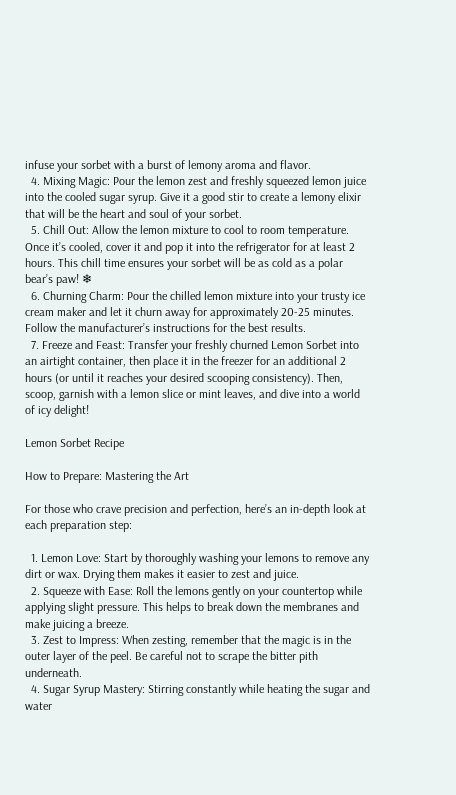infuse your sorbet with a burst of lemony aroma and flavor.
  4. Mixing Magic: Pour the lemon zest and freshly squeezed lemon juice into the cooled sugar syrup. Give it a good stir to create a lemony elixir that will be the heart and soul of your sorbet.
  5. Chill Out: Allow the lemon mixture to cool to room temperature. Once it’s cooled, cover it and pop it into the refrigerator for at least 2 hours. This chill time ensures your sorbet will be as cold as a polar bear’s paw! ❄
  6. Churning Charm: Pour the chilled lemon mixture into your trusty ice cream maker and let it churn away for approximately 20-25 minutes. Follow the manufacturer’s instructions for the best results.
  7. Freeze and Feast: Transfer your freshly churned Lemon Sorbet into an airtight container, then place it in the freezer for an additional 2 hours (or until it reaches your desired scooping consistency). Then, scoop, garnish with a lemon slice or mint leaves, and dive into a world of icy delight!

Lemon Sorbet Recipe

How to Prepare: Mastering the Art

For those who crave precision and perfection, here’s an in-depth look at each preparation step:

  1. Lemon Love: Start by thoroughly washing your lemons to remove any dirt or wax. Drying them makes it easier to zest and juice.
  2. Squeeze with Ease: Roll the lemons gently on your countertop while applying slight pressure. This helps to break down the membranes and make juicing a breeze.
  3. Zest to Impress: When zesting, remember that the magic is in the outer layer of the peel. Be careful not to scrape the bitter pith underneath.
  4. Sugar Syrup Mastery: Stirring constantly while heating the sugar and water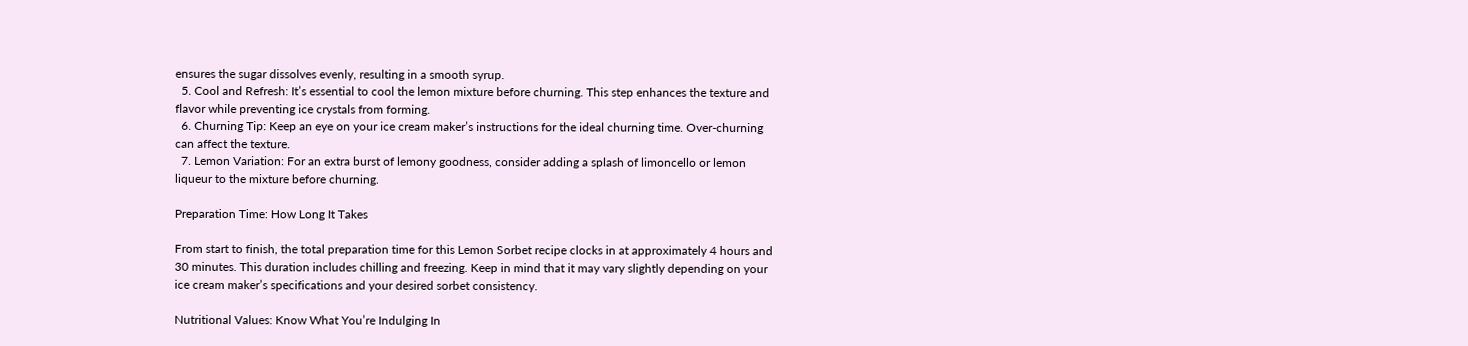ensures the sugar dissolves evenly, resulting in a smooth syrup.
  5. Cool and Refresh: It’s essential to cool the lemon mixture before churning. This step enhances the texture and flavor while preventing ice crystals from forming.
  6. Churning Tip: Keep an eye on your ice cream maker’s instructions for the ideal churning time. Over-churning can affect the texture.
  7. Lemon Variation: For an extra burst of lemony goodness, consider adding a splash of limoncello or lemon liqueur to the mixture before churning.

Preparation Time: How Long It Takes

From start to finish, the total preparation time for this Lemon Sorbet recipe clocks in at approximately 4 hours and 30 minutes. This duration includes chilling and freezing. Keep in mind that it may vary slightly depending on your ice cream maker’s specifications and your desired sorbet consistency.

Nutritional Values: Know What You’re Indulging In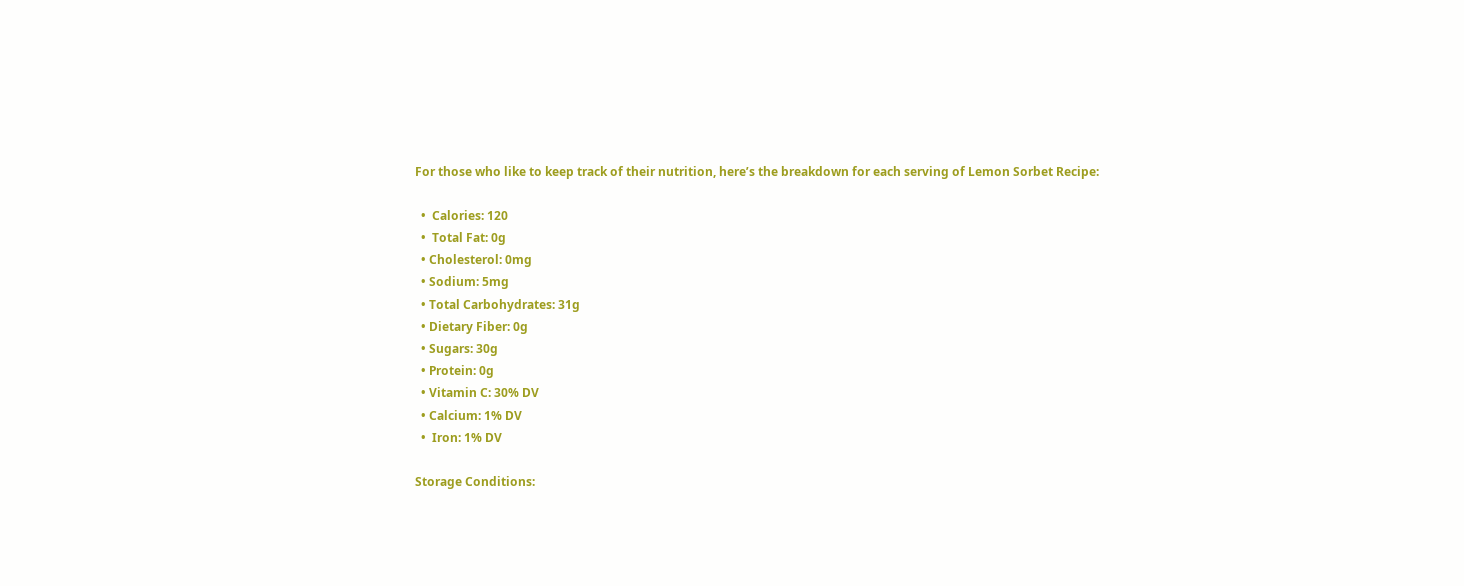For those who like to keep track of their nutrition, here’s the breakdown for each serving of Lemon Sorbet Recipe:

  •  Calories: 120
  •  Total Fat: 0g
  • Cholesterol: 0mg
  • Sodium: 5mg
  • Total Carbohydrates: 31g
  • Dietary Fiber: 0g
  • Sugars: 30g
  • Protein: 0g
  • Vitamin C: 30% DV
  • Calcium: 1% DV
  •  Iron: 1% DV

Storage Conditions: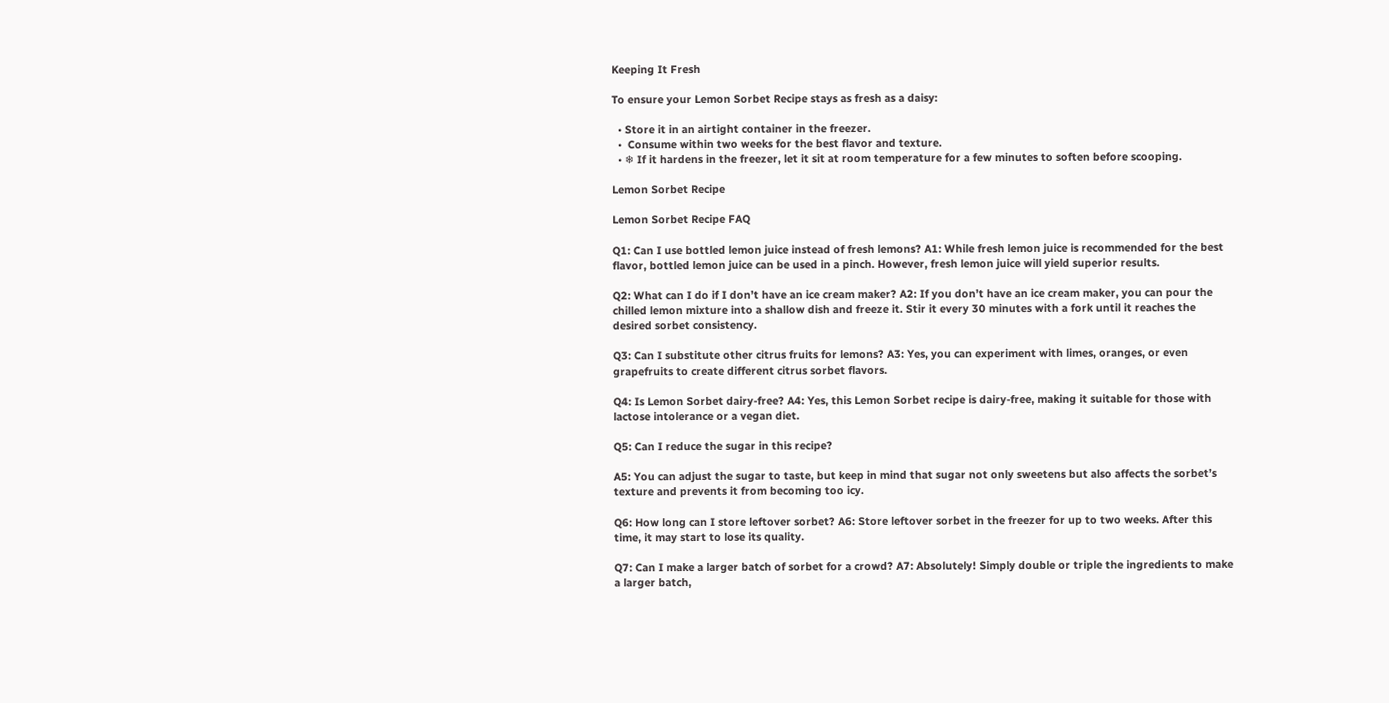Keeping It Fresh

To ensure your Lemon Sorbet Recipe stays as fresh as a daisy:

  • Store it in an airtight container in the freezer.
  •  Consume within two weeks for the best flavor and texture.
  • ❄ If it hardens in the freezer, let it sit at room temperature for a few minutes to soften before scooping.

Lemon Sorbet Recipe

Lemon Sorbet Recipe FAQ

Q1: Can I use bottled lemon juice instead of fresh lemons? A1: While fresh lemon juice is recommended for the best flavor, bottled lemon juice can be used in a pinch. However, fresh lemon juice will yield superior results.

Q2: What can I do if I don’t have an ice cream maker? A2: If you don’t have an ice cream maker, you can pour the chilled lemon mixture into a shallow dish and freeze it. Stir it every 30 minutes with a fork until it reaches the desired sorbet consistency.

Q3: Can I substitute other citrus fruits for lemons? A3: Yes, you can experiment with limes, oranges, or even grapefruits to create different citrus sorbet flavors.

Q4: Is Lemon Sorbet dairy-free? A4: Yes, this Lemon Sorbet recipe is dairy-free, making it suitable for those with lactose intolerance or a vegan diet.

Q5: Can I reduce the sugar in this recipe?

A5: You can adjust the sugar to taste, but keep in mind that sugar not only sweetens but also affects the sorbet’s texture and prevents it from becoming too icy.

Q6: How long can I store leftover sorbet? A6: Store leftover sorbet in the freezer for up to two weeks. After this time, it may start to lose its quality.

Q7: Can I make a larger batch of sorbet for a crowd? A7: Absolutely! Simply double or triple the ingredients to make a larger batch,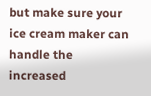but make sure your ice cream maker can handle the increased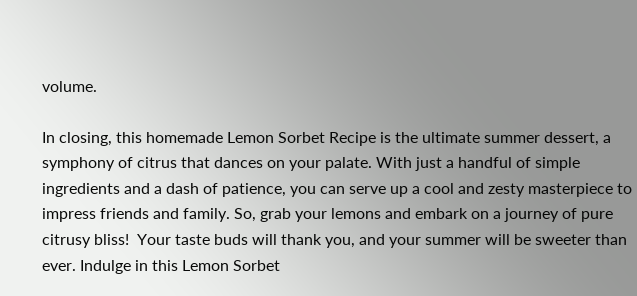volume.

In closing, this homemade Lemon Sorbet Recipe is the ultimate summer dessert, a symphony of citrus that dances on your palate. With just a handful of simple ingredients and a dash of patience, you can serve up a cool and zesty masterpiece to impress friends and family. So, grab your lemons and embark on a journey of pure citrusy bliss!  Your taste buds will thank you, and your summer will be sweeter than ever. Indulge in this Lemon Sorbet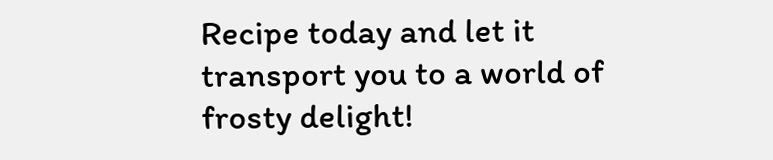Recipe today and let it transport you to a world of frosty delight!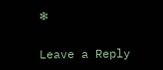❄

Leave a Reply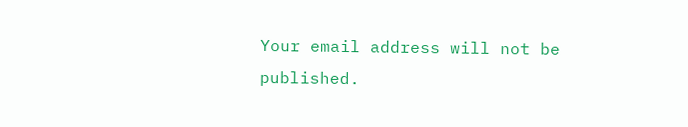Your email address will not be published.